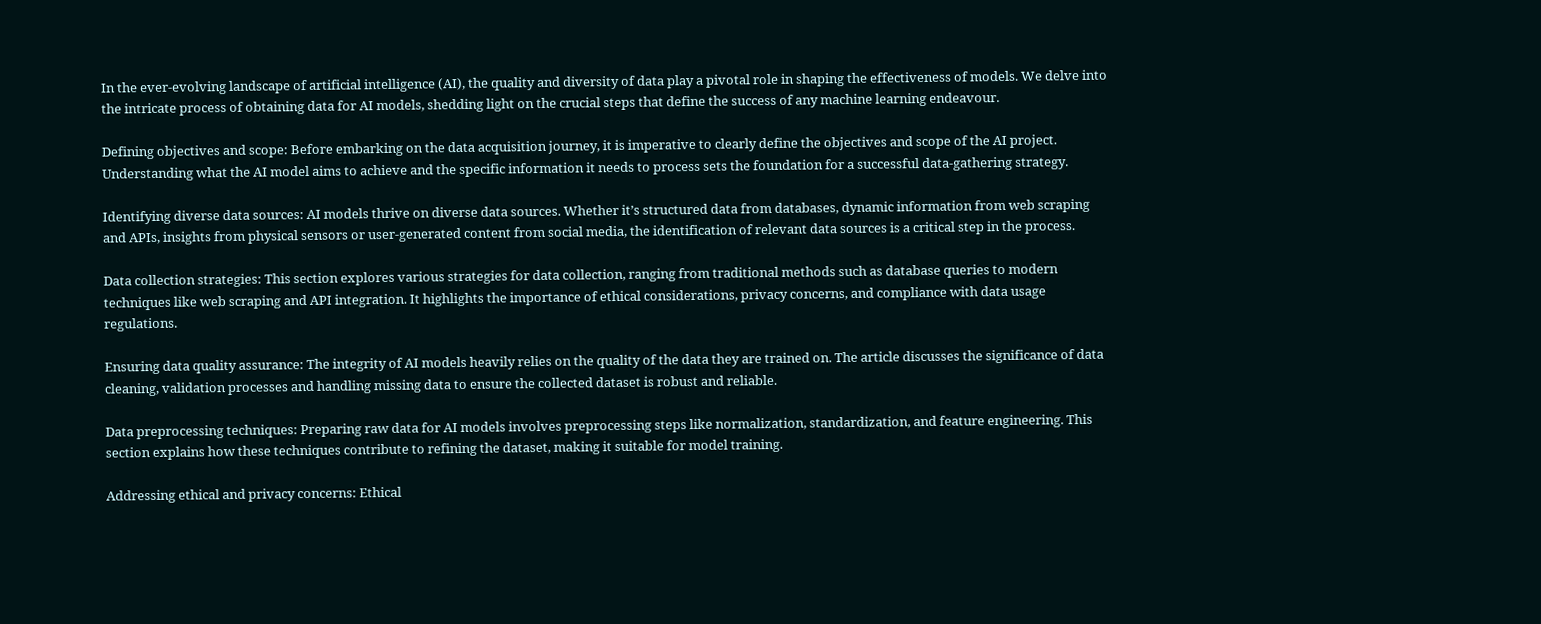In the ever-evolving landscape of artificial intelligence (AI), the quality and diversity of data play a pivotal role in shaping the effectiveness of models. We delve into the intricate process of obtaining data for AI models, shedding light on the crucial steps that define the success of any machine learning endeavour.

Defining objectives and scope: Before embarking on the data acquisition journey, it is imperative to clearly define the objectives and scope of the AI project. Understanding what the AI model aims to achieve and the specific information it needs to process sets the foundation for a successful data-gathering strategy.

Identifying diverse data sources: AI models thrive on diverse data sources. Whether it’s structured data from databases, dynamic information from web scraping and APIs, insights from physical sensors or user-generated content from social media, the identification of relevant data sources is a critical step in the process.

Data collection strategies: This section explores various strategies for data collection, ranging from traditional methods such as database queries to modern techniques like web scraping and API integration. It highlights the importance of ethical considerations, privacy concerns, and compliance with data usage regulations.

Ensuring data quality assurance: The integrity of AI models heavily relies on the quality of the data they are trained on. The article discusses the significance of data cleaning, validation processes and handling missing data to ensure the collected dataset is robust and reliable.

Data preprocessing techniques: Preparing raw data for AI models involves preprocessing steps like normalization, standardization, and feature engineering. This section explains how these techniques contribute to refining the dataset, making it suitable for model training.

Addressing ethical and privacy concerns: Ethical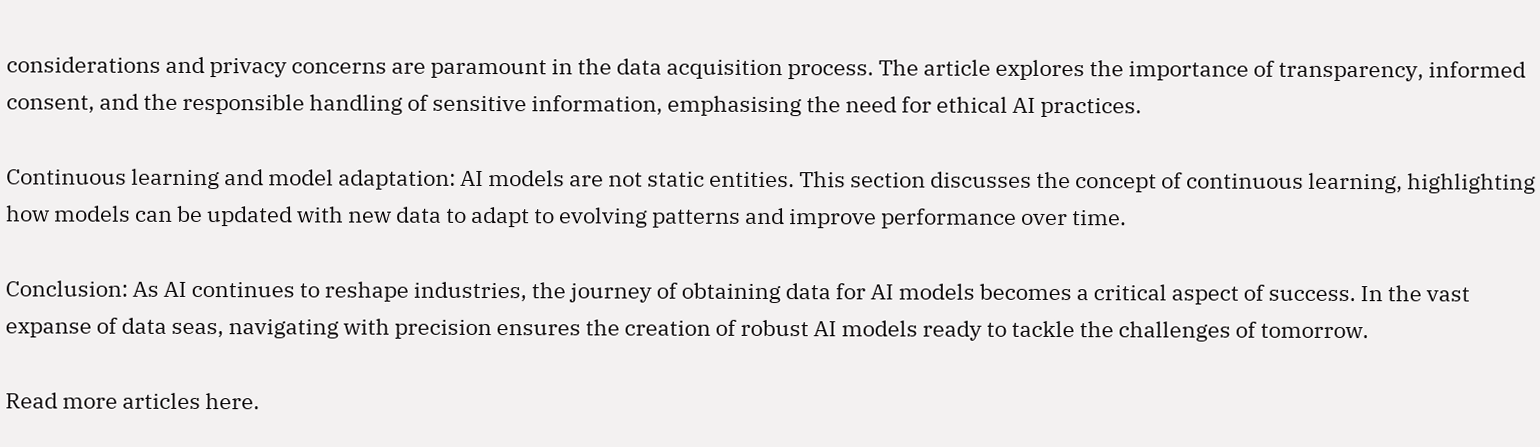considerations and privacy concerns are paramount in the data acquisition process. The article explores the importance of transparency, informed consent, and the responsible handling of sensitive information, emphasising the need for ethical AI practices.

Continuous learning and model adaptation: AI models are not static entities. This section discusses the concept of continuous learning, highlighting how models can be updated with new data to adapt to evolving patterns and improve performance over time.

Conclusion: As AI continues to reshape industries, the journey of obtaining data for AI models becomes a critical aspect of success. In the vast expanse of data seas, navigating with precision ensures the creation of robust AI models ready to tackle the challenges of tomorrow.

Read more articles here.